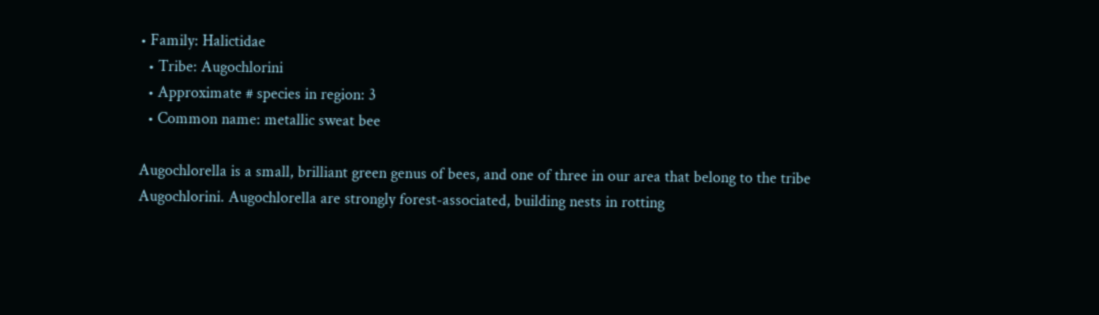• Family: Halictidae
  • Tribe: Augochlorini
  • Approximate # species in region: 3
  • Common name: metallic sweat bee

Augochlorella is a small, brilliant green genus of bees, and one of three in our area that belong to the tribe Augochlorini. Augochlorella are strongly forest-associated, building nests in rotting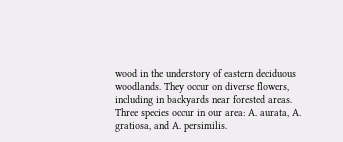wood in the understory of eastern deciduous woodlands. They occur on diverse flowers, including in backyards near forested areas. Three species occur in our area: A. aurata, A. gratiosa, and A. persimilis.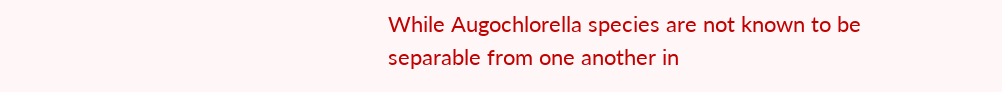While Augochlorella species are not known to be separable from one another in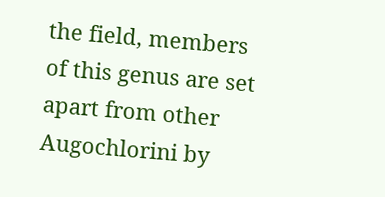the field, members of this genus are set apart from other Augochlorini by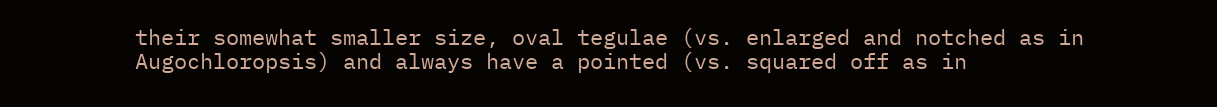their somewhat smaller size, oval tegulae (vs. enlarged and notched as in Augochloropsis) and always have a pointed (vs. squared off as in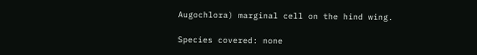Augochlora) marginal cell on the hind wing.

Species covered: none